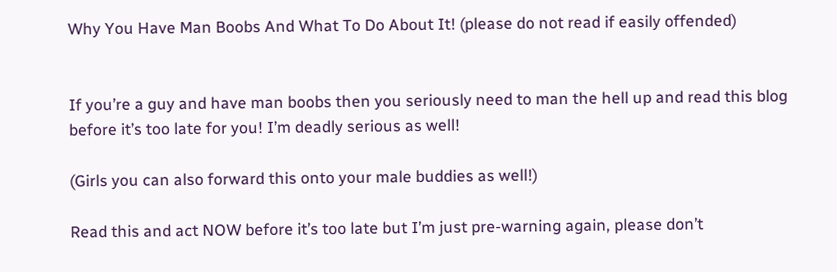Why You Have Man Boobs And What To Do About It! (please do not read if easily offended)


If you’re a guy and have man boobs then you seriously need to man the hell up and read this blog before it’s too late for you! I’m deadly serious as well!

(Girls you can also forward this onto your male buddies as well!)

Read this and act NOW before it’s too late but I’m just pre-warning again, please don’t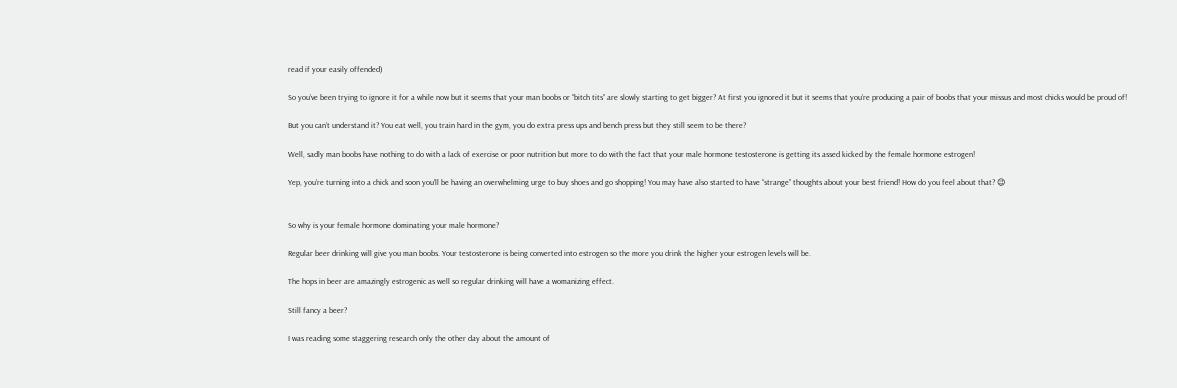read if your easily offended)

So you’ve been trying to ignore it for a while now but it seems that your man boobs or “bitch tits” are slowly starting to get bigger? At first you ignored it but it seems that you’re producing a pair of boobs that your missus and most chicks would be proud of!

But you can’t understand it? You eat well, you train hard in the gym, you do extra press ups and bench press but they still seem to be there?

Well, sadly man boobs have nothing to do with a lack of exercise or poor nutrition but more to do with the fact that your male hormone testosterone is getting its assed kicked by the female hormone estrogen!

Yep, you’re turning into a chick and soon you’ll be having an overwhelming urge to buy shoes and go shopping! You may have also started to have “strange” thoughts about your best friend! How do you feel about that? 😉


So why is your female hormone dominating your male hormone?

Regular beer drinking will give you man boobs. Your testosterone is being converted into estrogen so the more you drink the higher your estrogen levels will be.

The hops in beer are amazingly estrogenic as well so regular drinking will have a womanizing effect.

Still fancy a beer?

I was reading some staggering research only the other day about the amount of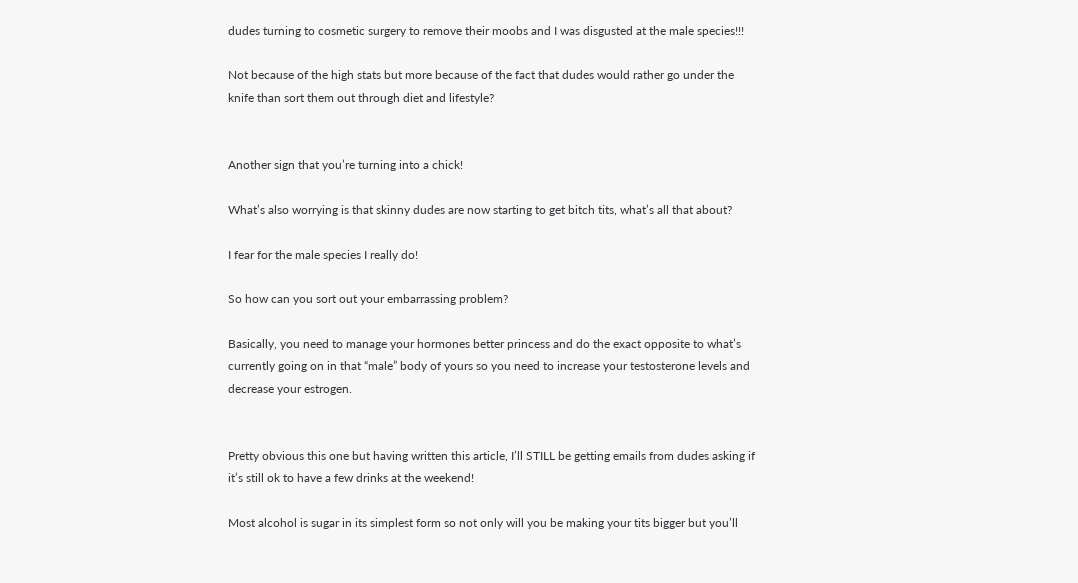dudes turning to cosmetic surgery to remove their moobs and I was disgusted at the male species!!!

Not because of the high stats but more because of the fact that dudes would rather go under the knife than sort them out through diet and lifestyle?


Another sign that you’re turning into a chick!

What’s also worrying is that skinny dudes are now starting to get bitch tits, what’s all that about?

I fear for the male species I really do!

So how can you sort out your embarrassing problem?

Basically, you need to manage your hormones better princess and do the exact opposite to what’s currently going on in that “male” body of yours so you need to increase your testosterone levels and decrease your estrogen.


Pretty obvious this one but having written this article, I’ll STILL be getting emails from dudes asking if it’s still ok to have a few drinks at the weekend!

Most alcohol is sugar in its simplest form so not only will you be making your tits bigger but you’ll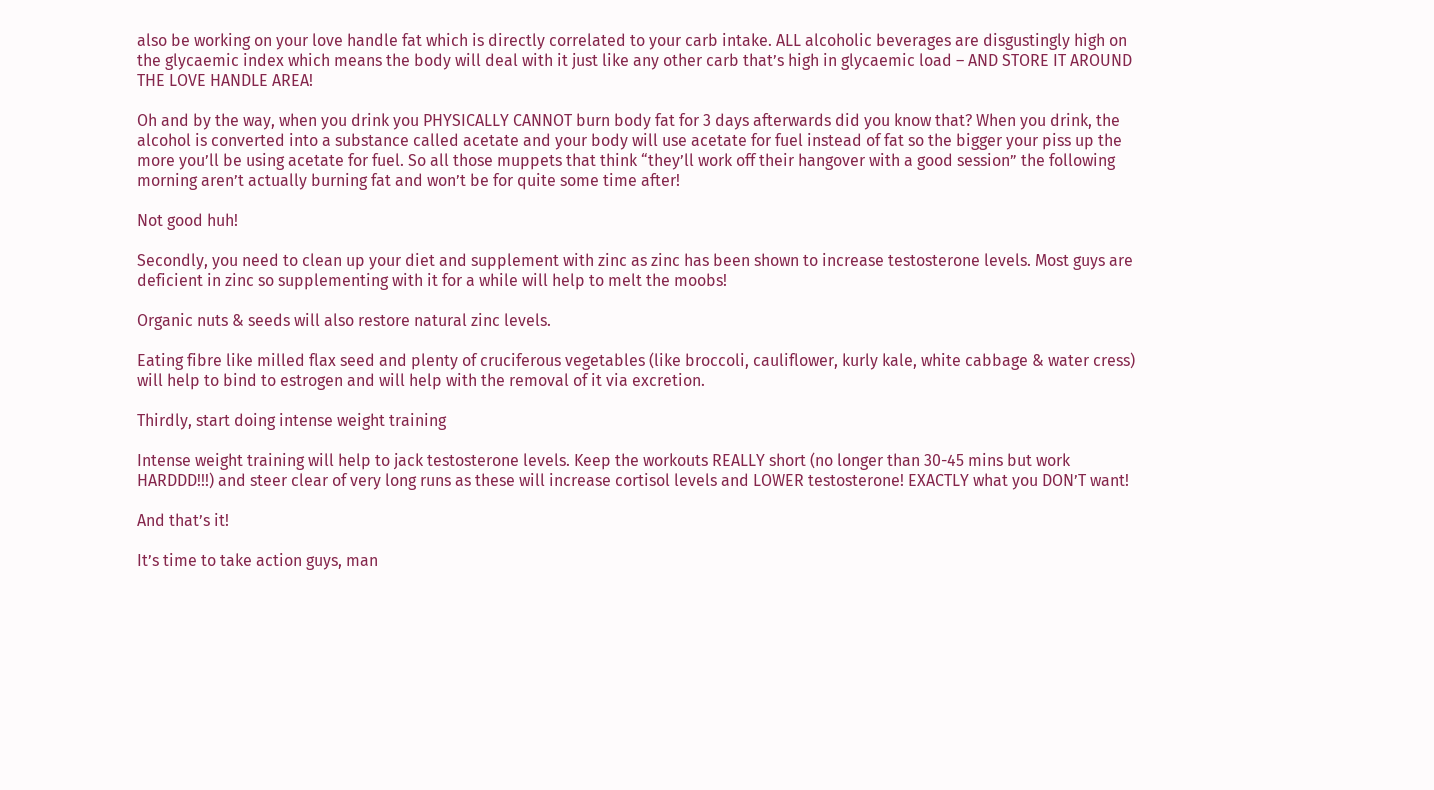also be working on your love handle fat which is directly correlated to your carb intake. ALL alcoholic beverages are disgustingly high on the glycaemic index which means the body will deal with it just like any other carb that’s high in glycaemic load – AND STORE IT AROUND THE LOVE HANDLE AREA!

Oh and by the way, when you drink you PHYSICALLY CANNOT burn body fat for 3 days afterwards did you know that? When you drink, the alcohol is converted into a substance called acetate and your body will use acetate for fuel instead of fat so the bigger your piss up the more you’ll be using acetate for fuel. So all those muppets that think “they’ll work off their hangover with a good session” the following morning aren’t actually burning fat and won’t be for quite some time after!

Not good huh!

Secondly, you need to clean up your diet and supplement with zinc as zinc has been shown to increase testosterone levels. Most guys are deficient in zinc so supplementing with it for a while will help to melt the moobs!

Organic nuts & seeds will also restore natural zinc levels.

Eating fibre like milled flax seed and plenty of cruciferous vegetables (like broccoli, cauliflower, kurly kale, white cabbage & water cress) will help to bind to estrogen and will help with the removal of it via excretion.

Thirdly, start doing intense weight training

Intense weight training will help to jack testosterone levels. Keep the workouts REALLY short (no longer than 30-45 mins but work HARDDD!!!) and steer clear of very long runs as these will increase cortisol levels and LOWER testosterone! EXACTLY what you DON’T want!

And that’s it!

It’s time to take action guys, man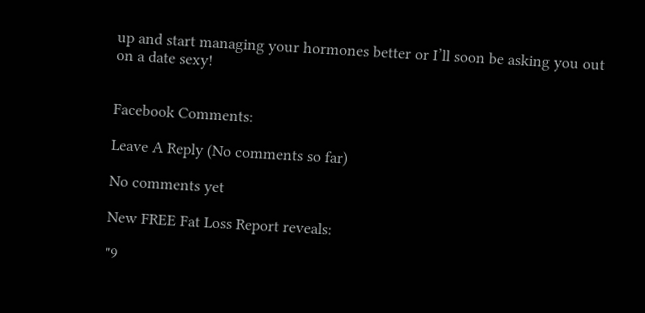up and start managing your hormones better or I’ll soon be asking you out on a date sexy!


Facebook Comments:

Leave A Reply (No comments so far)

No comments yet

New FREE Fat Loss Report reveals:

"9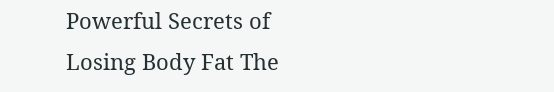Powerful Secrets of Losing Body Fat The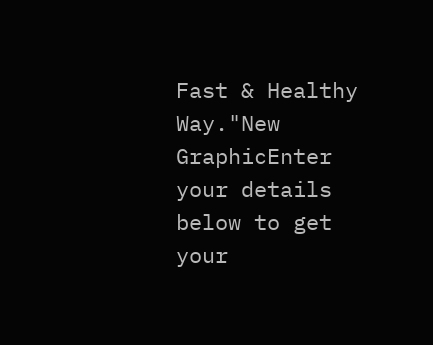Fast & Healthy Way."New GraphicEnter your details below to get your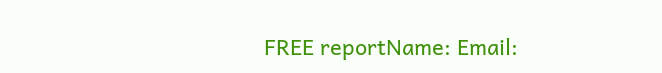FREE reportName: Email: